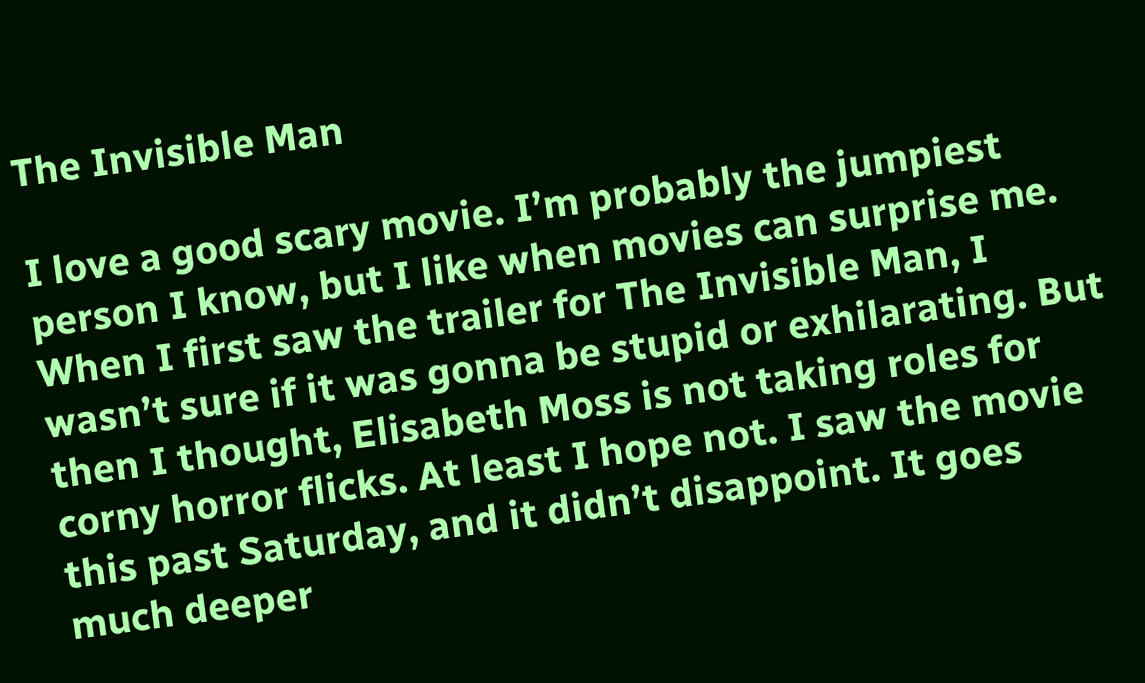The Invisible Man

I love a good scary movie. I’m probably the jumpiest person I know, but I like when movies can surprise me. When I first saw the trailer for The Invisible Man, I wasn’t sure if it was gonna be stupid or exhilarating. But then I thought, Elisabeth Moss is not taking roles for corny horror flicks. At least I hope not. I saw the movie this past Saturday, and it didn’t disappoint. It goes much deeper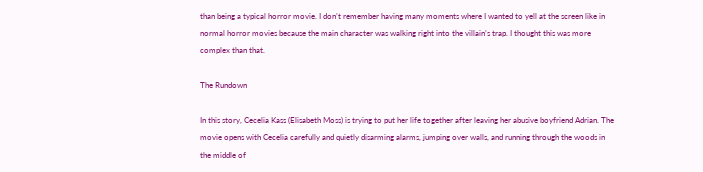than being a typical horror movie. I don’t remember having many moments where I wanted to yell at the screen like in normal horror movies because the main character was walking right into the villain’s trap. I thought this was more complex than that.

The Rundown

In this story, Cecelia Kass (Elisabeth Moss) is trying to put her life together after leaving her abusive boyfriend Adrian. The movie opens with Cecelia carefully and quietly disarming alarms, jumping over walls, and running through the woods in the middle of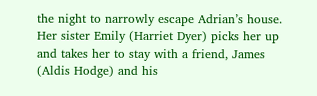the night to narrowly escape Adrian’s house. Her sister Emily (Harriet Dyer) picks her up and takes her to stay with a friend, James (Aldis Hodge) and his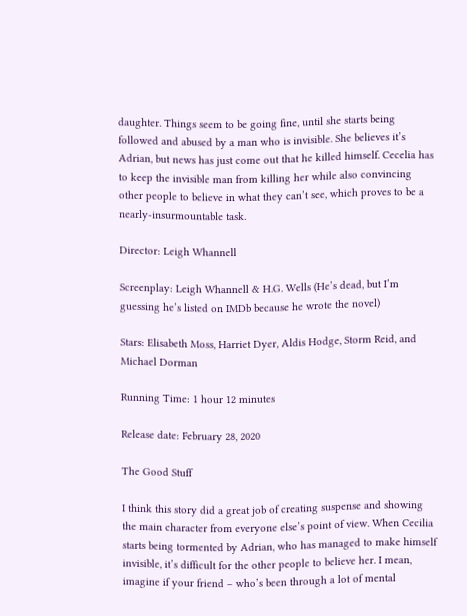daughter. Things seem to be going fine, until she starts being followed and abused by a man who is invisible. She believes it’s Adrian, but news has just come out that he killed himself. Cecelia has to keep the invisible man from killing her while also convincing other people to believe in what they can’t see, which proves to be a nearly-insurmountable task.

Director: Leigh Whannell

Screenplay: Leigh Whannell & H.G. Wells (He’s dead, but I’m guessing he’s listed on IMDb because he wrote the novel)

Stars: Elisabeth Moss, Harriet Dyer, Aldis Hodge, Storm Reid, and Michael Dorman

Running Time: 1 hour 12 minutes

Release date: February 28, 2020

The Good Stuff

I think this story did a great job of creating suspense and showing the main character from everyone else’s point of view. When Cecilia starts being tormented by Adrian, who has managed to make himself invisible, it’s difficult for the other people to believe her. I mean, imagine if your friend – who’s been through a lot of mental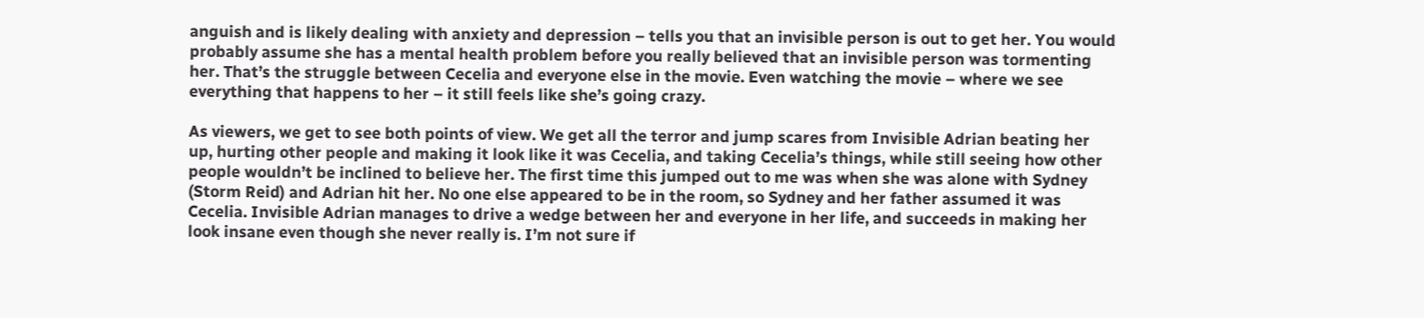anguish and is likely dealing with anxiety and depression – tells you that an invisible person is out to get her. You would probably assume she has a mental health problem before you really believed that an invisible person was tormenting her. That’s the struggle between Cecelia and everyone else in the movie. Even watching the movie – where we see everything that happens to her – it still feels like she’s going crazy.

As viewers, we get to see both points of view. We get all the terror and jump scares from Invisible Adrian beating her up, hurting other people and making it look like it was Cecelia, and taking Cecelia’s things, while still seeing how other people wouldn’t be inclined to believe her. The first time this jumped out to me was when she was alone with Sydney (Storm Reid) and Adrian hit her. No one else appeared to be in the room, so Sydney and her father assumed it was Cecelia. Invisible Adrian manages to drive a wedge between her and everyone in her life, and succeeds in making her look insane even though she never really is. I’m not sure if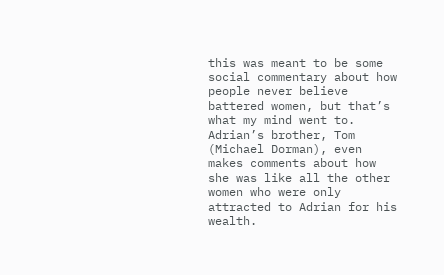this was meant to be some social commentary about how people never believe battered women, but that’s what my mind went to. Adrian’s brother, Tom (Michael Dorman), even makes comments about how she was like all the other women who were only attracted to Adrian for his wealth.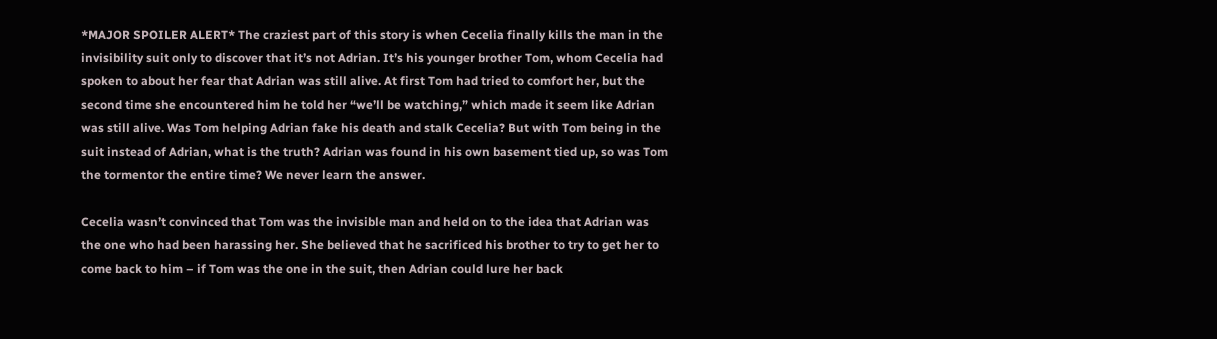*MAJOR SPOILER ALERT* The craziest part of this story is when Cecelia finally kills the man in the invisibility suit only to discover that it’s not Adrian. It’s his younger brother Tom, whom Cecelia had spoken to about her fear that Adrian was still alive. At first Tom had tried to comfort her, but the second time she encountered him he told her “we’ll be watching,” which made it seem like Adrian was still alive. Was Tom helping Adrian fake his death and stalk Cecelia? But with Tom being in the suit instead of Adrian, what is the truth? Adrian was found in his own basement tied up, so was Tom the tormentor the entire time? We never learn the answer.

Cecelia wasn’t convinced that Tom was the invisible man and held on to the idea that Adrian was the one who had been harassing her. She believed that he sacrificed his brother to try to get her to come back to him – if Tom was the one in the suit, then Adrian could lure her back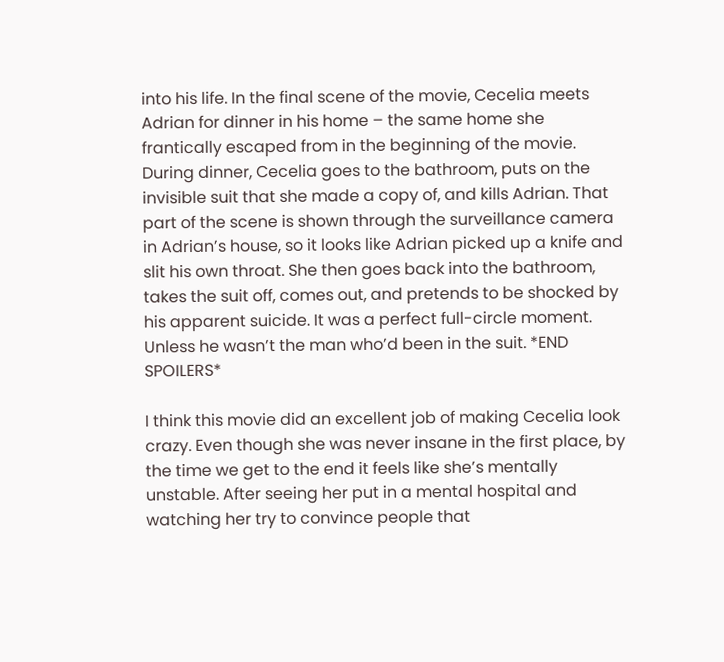into his life. In the final scene of the movie, Cecelia meets Adrian for dinner in his home – the same home she frantically escaped from in the beginning of the movie. During dinner, Cecelia goes to the bathroom, puts on the invisible suit that she made a copy of, and kills Adrian. That part of the scene is shown through the surveillance camera in Adrian’s house, so it looks like Adrian picked up a knife and slit his own throat. She then goes back into the bathroom, takes the suit off, comes out, and pretends to be shocked by his apparent suicide. It was a perfect full-circle moment. Unless he wasn’t the man who’d been in the suit. *END SPOILERS*

I think this movie did an excellent job of making Cecelia look crazy. Even though she was never insane in the first place, by the time we get to the end it feels like she’s mentally unstable. After seeing her put in a mental hospital and watching her try to convince people that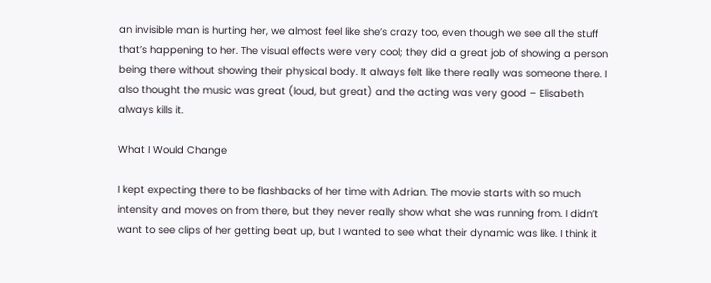an invisible man is hurting her, we almost feel like she’s crazy too, even though we see all the stuff that’s happening to her. The visual effects were very cool; they did a great job of showing a person being there without showing their physical body. It always felt like there really was someone there. I also thought the music was great (loud, but great) and the acting was very good – Elisabeth always kills it.

What I Would Change

I kept expecting there to be flashbacks of her time with Adrian. The movie starts with so much intensity and moves on from there, but they never really show what she was running from. I didn’t want to see clips of her getting beat up, but I wanted to see what their dynamic was like. I think it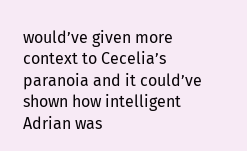would’ve given more context to Cecelia’s paranoia and it could’ve shown how intelligent Adrian was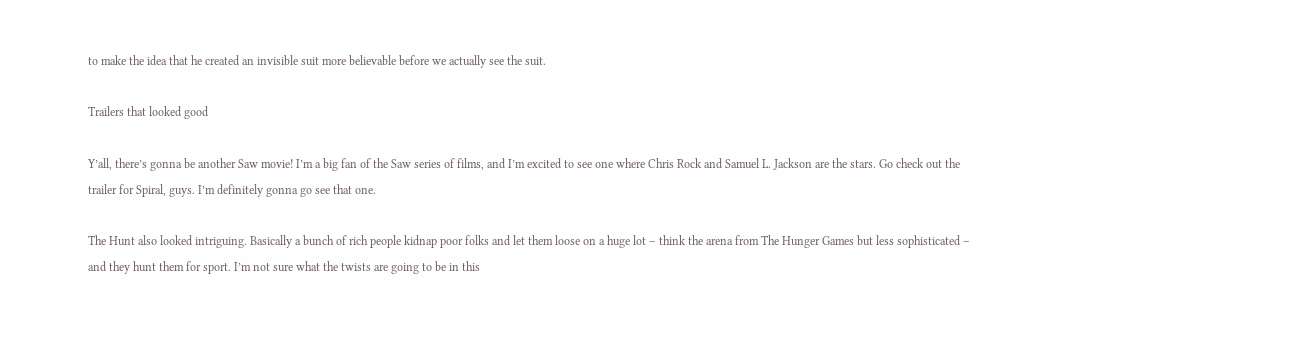to make the idea that he created an invisible suit more believable before we actually see the suit.

Trailers that looked good

Y’all, there’s gonna be another Saw movie! I’m a big fan of the Saw series of films, and I’m excited to see one where Chris Rock and Samuel L. Jackson are the stars. Go check out the trailer for Spiral, guys. I’m definitely gonna go see that one.

The Hunt also looked intriguing. Basically a bunch of rich people kidnap poor folks and let them loose on a huge lot – think the arena from The Hunger Games but less sophisticated – and they hunt them for sport. I’m not sure what the twists are going to be in this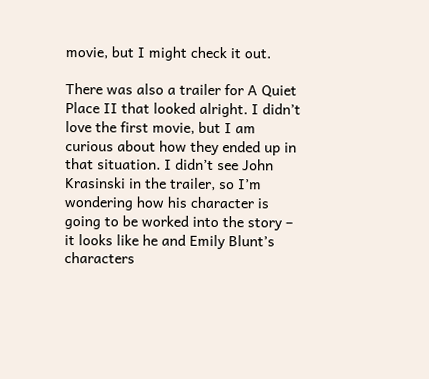movie, but I might check it out.

There was also a trailer for A Quiet Place II that looked alright. I didn’t love the first movie, but I am curious about how they ended up in that situation. I didn’t see John Krasinski in the trailer, so I’m wondering how his character is going to be worked into the story – it looks like he and Emily Blunt’s characters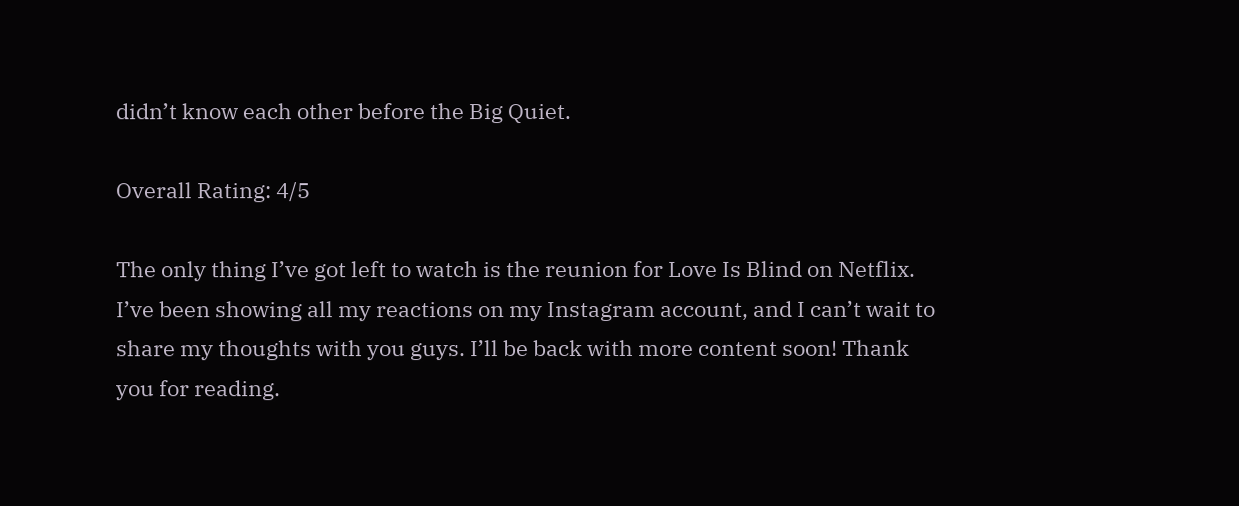didn’t know each other before the Big Quiet.

Overall Rating: 4/5

The only thing I’ve got left to watch is the reunion for Love Is Blind on Netflix. I’ve been showing all my reactions on my Instagram account, and I can’t wait to share my thoughts with you guys. I’ll be back with more content soon! Thank you for reading.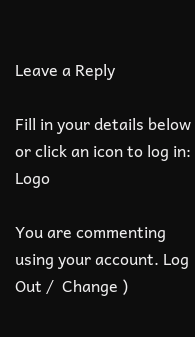Leave a Reply

Fill in your details below or click an icon to log in: Logo

You are commenting using your account. Log Out /  Change )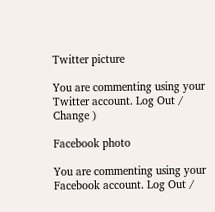Twitter picture

You are commenting using your Twitter account. Log Out /  Change )

Facebook photo

You are commenting using your Facebook account. Log Out /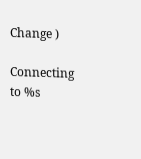Change )

Connecting to %s